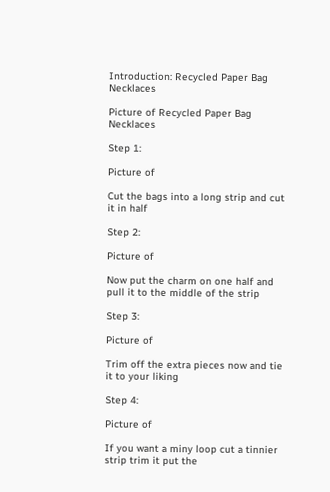Introduction: Recycled Paper Bag Necklaces

Picture of Recycled Paper Bag Necklaces

Step 1:

Picture of

Cut the bags into a long strip and cut it in half

Step 2:

Picture of

Now put the charm on one half and pull it to the middle of the strip

Step 3:

Picture of

Trim off the extra pieces now and tie it to your liking

Step 4:

Picture of

If you want a miny loop cut a tinnier strip trim it put the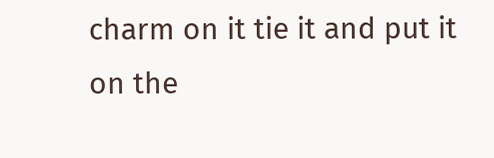charm on it tie it and put it on the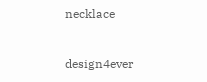necklace


design4ever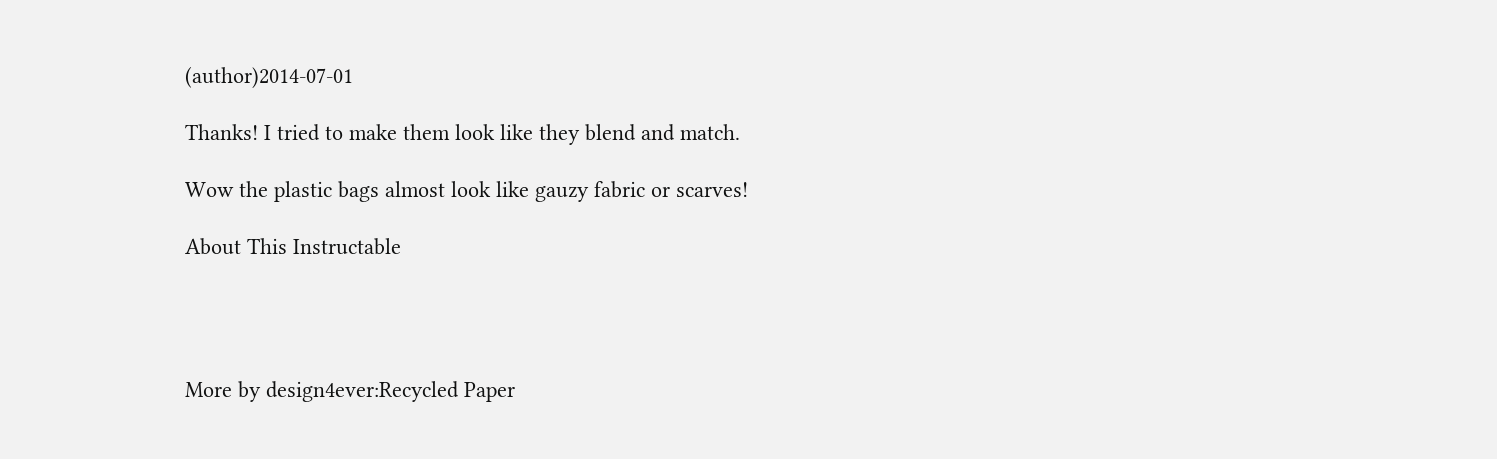(author)2014-07-01

Thanks! I tried to make them look like they blend and match.

Wow the plastic bags almost look like gauzy fabric or scarves!

About This Instructable




More by design4ever:Recycled Paper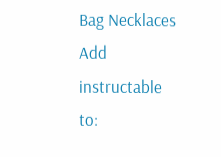Bag Necklaces
Add instructable to: